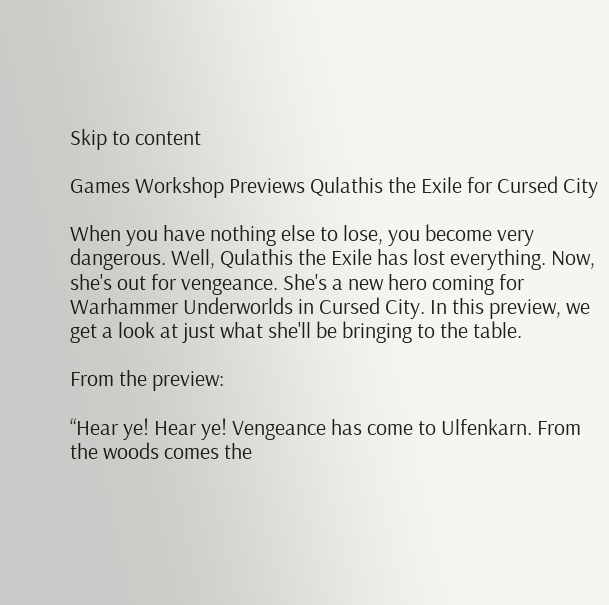Skip to content

Games Workshop Previews Qulathis the Exile for Cursed City

When you have nothing else to lose, you become very dangerous. Well, Qulathis the Exile has lost everything. Now, she's out for vengeance. She's a new hero coming for Warhammer Underworlds in Cursed City. In this preview, we get a look at just what she'll be bringing to the table.

From the preview:

“Hear ye! Hear ye! Vengeance has come to Ulfenkarn. From the woods comes the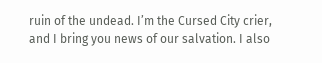ruin of the undead. I’m the Cursed City crier, and I bring you news of our salvation. I also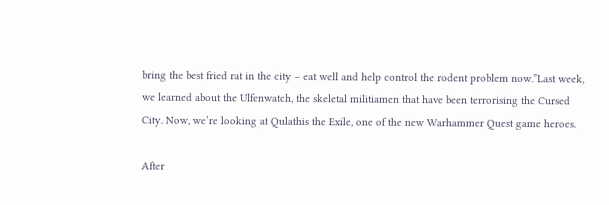bring the best fried rat in the city – eat well and help control the rodent problem now.”Last week, we learned about the Ulfenwatch, the skeletal militiamen that have been terrorising the Cursed City. Now, we’re looking at Qulathis the Exile, one of the new Warhammer Quest game heroes.

After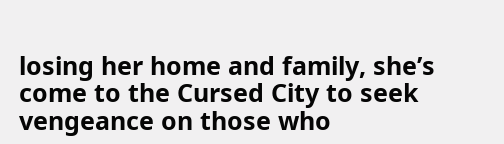losing her home and family, she’s come to the Cursed City to seek vengeance on those who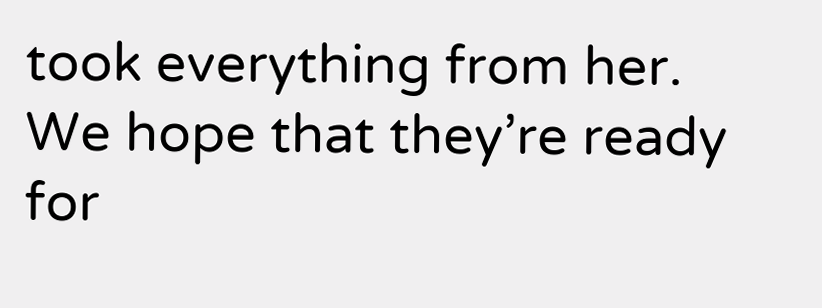took everything from her. We hope that they’re ready for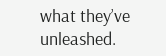what they’ve unleashed.